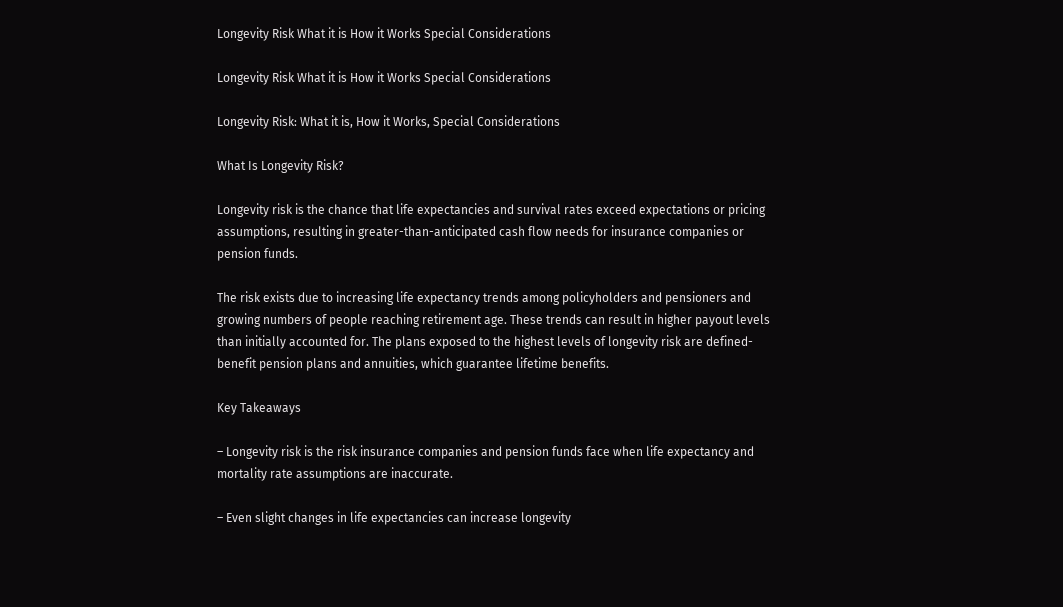Longevity Risk What it is How it Works Special Considerations

Longevity Risk What it is How it Works Special Considerations

Longevity Risk: What it is, How it Works, Special Considerations

What Is Longevity Risk?

Longevity risk is the chance that life expectancies and survival rates exceed expectations or pricing assumptions, resulting in greater-than-anticipated cash flow needs for insurance companies or pension funds.

The risk exists due to increasing life expectancy trends among policyholders and pensioners and growing numbers of people reaching retirement age. These trends can result in higher payout levels than initially accounted for. The plans exposed to the highest levels of longevity risk are defined-benefit pension plans and annuities, which guarantee lifetime benefits.

Key Takeaways

– Longevity risk is the risk insurance companies and pension funds face when life expectancy and mortality rate assumptions are inaccurate.

– Even slight changes in life expectancies can increase longevity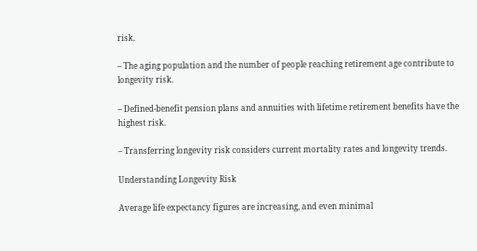risk.

– The aging population and the number of people reaching retirement age contribute to longevity risk.

– Defined-benefit pension plans and annuities with lifetime retirement benefits have the highest risk.

– Transferring longevity risk considers current mortality rates and longevity trends.

Understanding Longevity Risk

Average life expectancy figures are increasing, and even minimal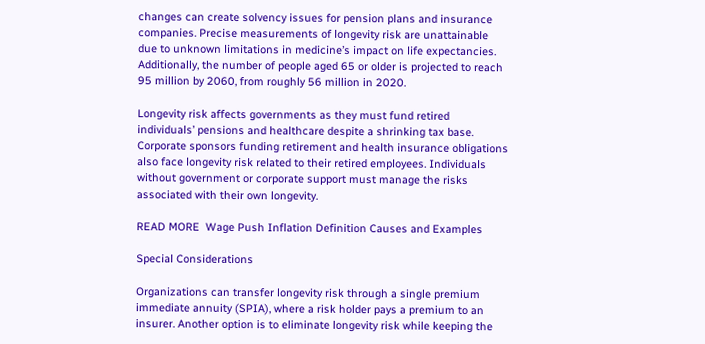changes can create solvency issues for pension plans and insurance companies. Precise measurements of longevity risk are unattainable due to unknown limitations in medicine’s impact on life expectancies. Additionally, the number of people aged 65 or older is projected to reach 95 million by 2060, from roughly 56 million in 2020.

Longevity risk affects governments as they must fund retired individuals’ pensions and healthcare despite a shrinking tax base. Corporate sponsors funding retirement and health insurance obligations also face longevity risk related to their retired employees. Individuals without government or corporate support must manage the risks associated with their own longevity.

READ MORE  Wage Push Inflation Definition Causes and Examples

Special Considerations

Organizations can transfer longevity risk through a single premium immediate annuity (SPIA), where a risk holder pays a premium to an insurer. Another option is to eliminate longevity risk while keeping the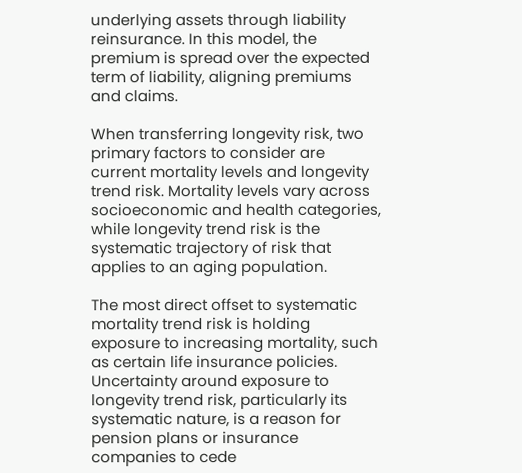underlying assets through liability reinsurance. In this model, the premium is spread over the expected term of liability, aligning premiums and claims.

When transferring longevity risk, two primary factors to consider are current mortality levels and longevity trend risk. Mortality levels vary across socioeconomic and health categories, while longevity trend risk is the systematic trajectory of risk that applies to an aging population.

The most direct offset to systematic mortality trend risk is holding exposure to increasing mortality, such as certain life insurance policies. Uncertainty around exposure to longevity trend risk, particularly its systematic nature, is a reason for pension plans or insurance companies to cede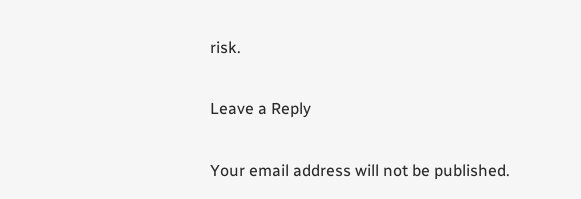risk.

Leave a Reply

Your email address will not be published.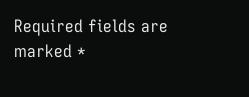Required fields are marked *